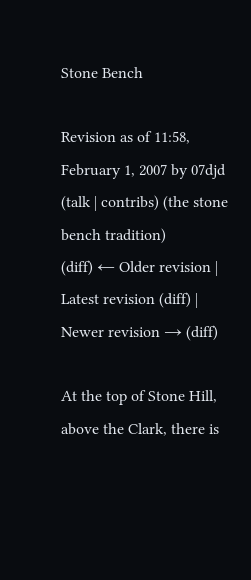Stone Bench

Revision as of 11:58, February 1, 2007 by 07djd (talk | contribs) (the stone bench tradition)
(diff) ← Older revision | Latest revision (diff) | Newer revision → (diff)

At the top of Stone Hill, above the Clark, there is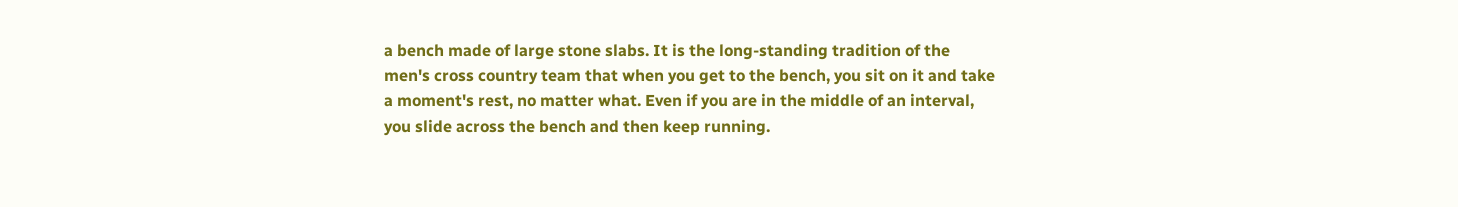a bench made of large stone slabs. It is the long-standing tradition of the men's cross country team that when you get to the bench, you sit on it and take a moment's rest, no matter what. Even if you are in the middle of an interval, you slide across the bench and then keep running.